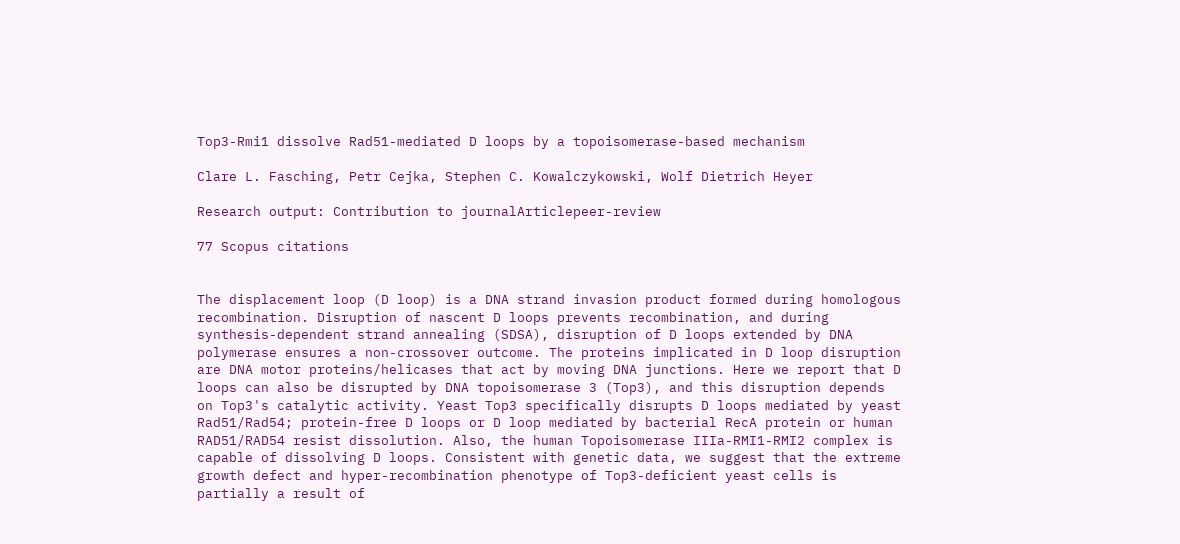Top3-Rmi1 dissolve Rad51-mediated D loops by a topoisomerase-based mechanism

Clare L. Fasching, Petr Cejka, Stephen C. Kowalczykowski, Wolf Dietrich Heyer

Research output: Contribution to journalArticlepeer-review

77 Scopus citations


The displacement loop (D loop) is a DNA strand invasion product formed during homologous recombination. Disruption of nascent D loops prevents recombination, and during synthesis-dependent strand annealing (SDSA), disruption of D loops extended by DNA polymerase ensures a non-crossover outcome. The proteins implicated in D loop disruption are DNA motor proteins/helicases that act by moving DNA junctions. Here we report that D loops can also be disrupted by DNA topoisomerase 3 (Top3), and this disruption depends on Top3's catalytic activity. Yeast Top3 specifically disrupts D loops mediated by yeast Rad51/Rad54; protein-free D loops or D loop mediated by bacterial RecA protein or human RAD51/RAD54 resist dissolution. Also, the human Topoisomerase IIIa-RMI1-RMI2 complex is capable of dissolving D loops. Consistent with genetic data, we suggest that the extreme growth defect and hyper-recombination phenotype of Top3-deficient yeast cells is partially a result of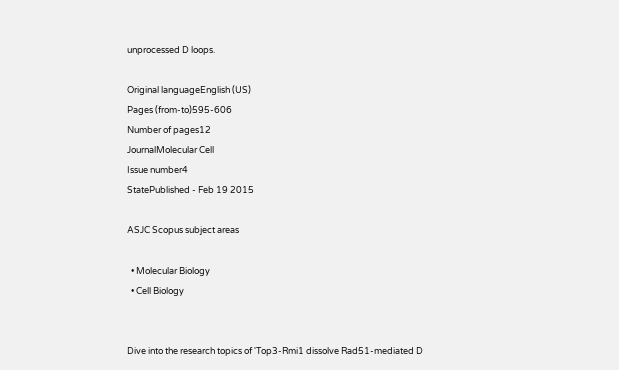unprocessed D loops.

Original languageEnglish (US)
Pages (from-to)595-606
Number of pages12
JournalMolecular Cell
Issue number4
StatePublished - Feb 19 2015

ASJC Scopus subject areas

  • Molecular Biology
  • Cell Biology


Dive into the research topics of 'Top3-Rmi1 dissolve Rad51-mediated D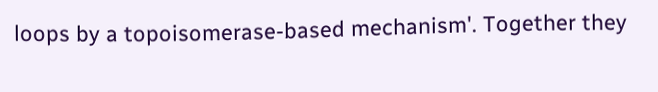loops by a topoisomerase-based mechanism'. Together they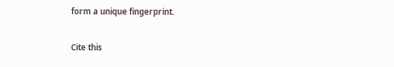form a unique fingerprint.

Cite this